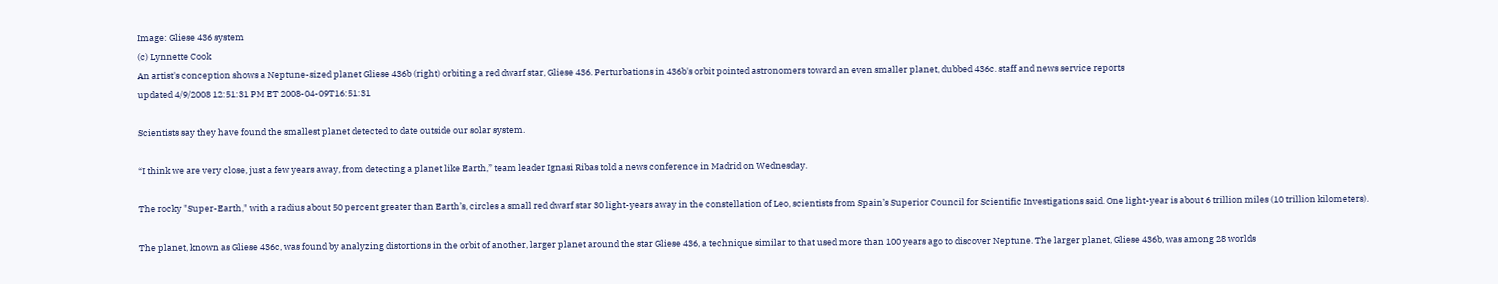Image: Gliese 436 system
(c) Lynnette Cook
An artist's conception shows a Neptune-sized planet Gliese 436b (right) orbiting a red dwarf star, Gliese 436. Perturbations in 436b's orbit pointed astronomers toward an even smaller planet, dubbed 436c. staff and news service reports
updated 4/9/2008 12:51:31 PM ET 2008-04-09T16:51:31

Scientists say they have found the smallest planet detected to date outside our solar system.

“I think we are very close, just a few years away, from detecting a planet like Earth,” team leader Ignasi Ribas told a news conference in Madrid on Wednesday.

The rocky "Super-Earth," with a radius about 50 percent greater than Earth’s, circles a small red dwarf star 30 light-years away in the constellation of Leo, scientists from Spain’s Superior Council for Scientific Investigations said. One light-year is about 6 trillion miles (10 trillion kilometers).

The planet, known as Gliese 436c, was found by analyzing distortions in the orbit of another, larger planet around the star Gliese 436, a technique similar to that used more than 100 years ago to discover Neptune. The larger planet, Gliese 436b, was among 28 worlds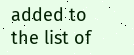added to the list of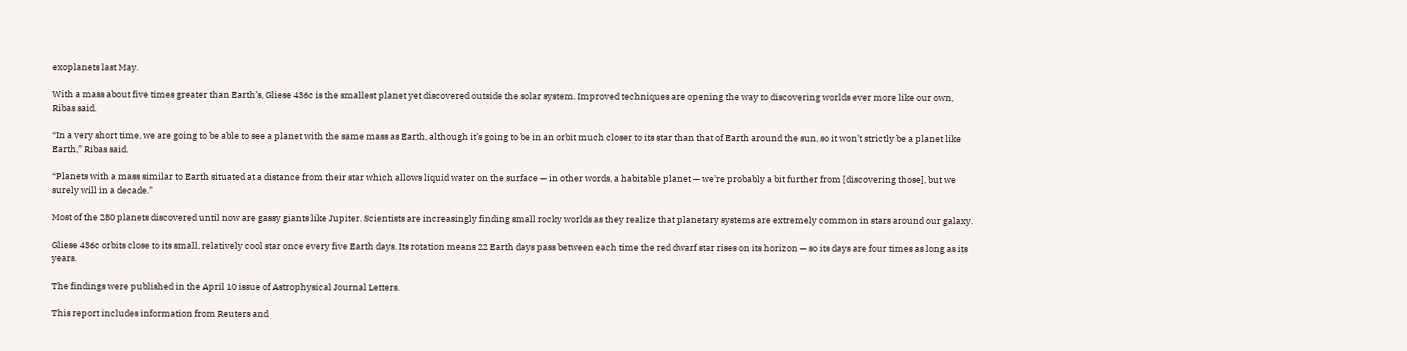exoplanets last May.

With a mass about five times greater than Earth’s, Gliese 436c is the smallest planet yet discovered outside the solar system. Improved techniques are opening the way to discovering worlds ever more like our own, Ribas said.

“In a very short time, we are going to be able to see a planet with the same mass as Earth, although it’s going to be in an orbit much closer to its star than that of Earth around the sun, so it won’t strictly be a planet like Earth,” Ribas said.

“Planets with a mass similar to Earth situated at a distance from their star which allows liquid water on the surface — in other words, a habitable planet — we’re probably a bit further from [discovering those], but we surely will in a decade.”

Most of the 280 planets discovered until now are gassy giants like Jupiter. Scientists are increasingly finding small rocky worlds as they realize that planetary systems are extremely common in stars around our galaxy.

Gliese 436c orbits close to its small, relatively cool star once every five Earth days. Its rotation means 22 Earth days pass between each time the red dwarf star rises on its horizon — so its days are four times as long as its years.

The findings were published in the April 10 issue of Astrophysical Journal Letters.

This report includes information from Reuters and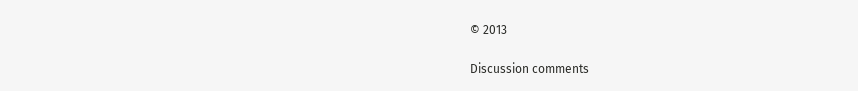© 2013


Discussion comments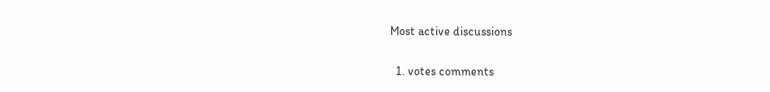Most active discussions

  1. votes comments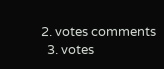2. votes comments
  3. votes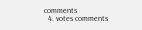comments
  4. votes comments